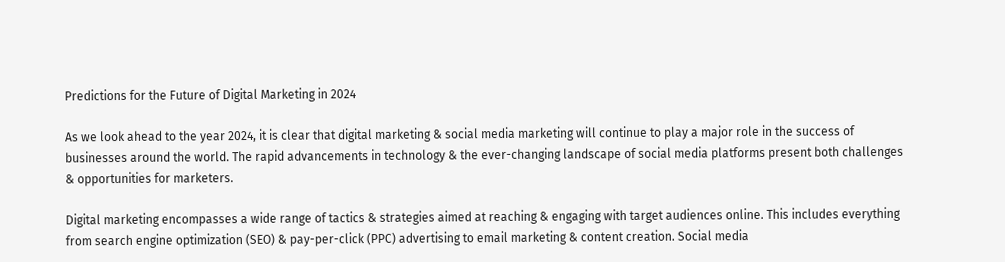Predictions for the Future of Digital Marketing in 2024

As we look ahead to the year 2024, it is clear that digital marketing & social media marketing will continue to play a major role in the success of businesses around the world. The rapid advancements in technology & the ever-changing landscape of social media platforms present both challenges & opportunities for marketers.

Digital marketing encompasses a wide range of tactics & strategies aimed at reaching & engaging with target audiences online. This includes everything from search engine optimization (SEO) & pay-per-click (PPC) advertising to email marketing & content creation. Social media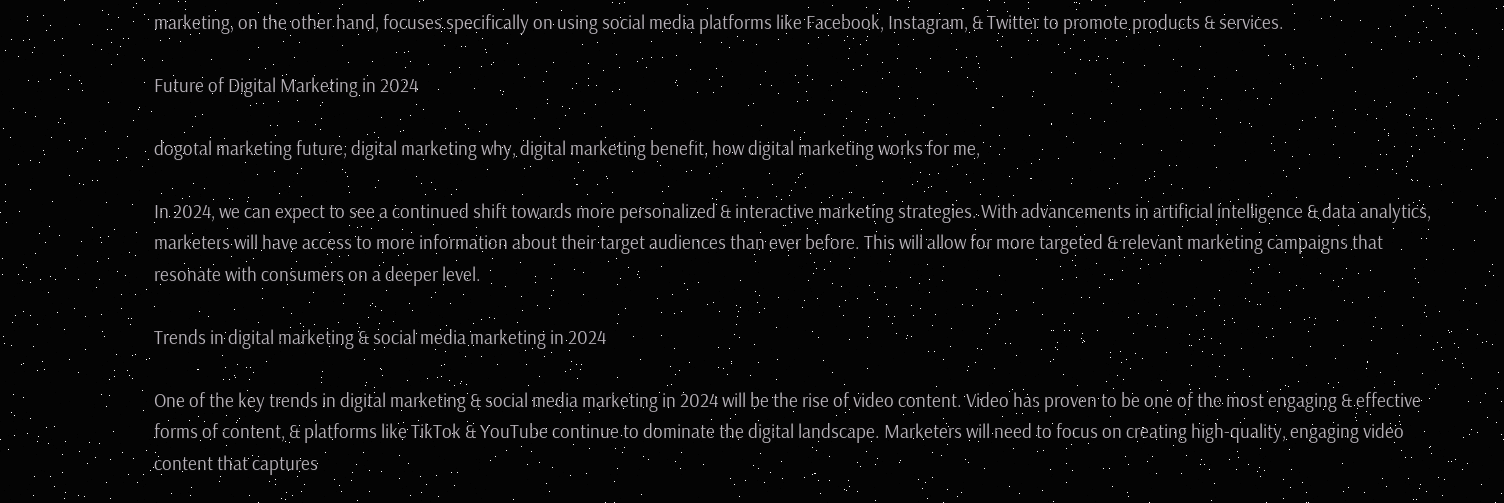marketing, on the other hand, focuses specifically on using social media platforms like Facebook, Instagram, & Twitter to promote products & services.

Future of Digital Marketing in 2024

dogotal marketing future, digital marketing why, digital marketing benefit, how digital marketing works for me,

In 2024, we can expect to see a continued shift towards more personalized & interactive marketing strategies. With advancements in artificial intelligence & data analytics, marketers will have access to more information about their target audiences than ever before. This will allow for more targeted & relevant marketing campaigns that resonate with consumers on a deeper level.

Trends in digital marketing & social media marketing in 2024

One of the key trends in digital marketing & social media marketing in 2024 will be the rise of video content. Video has proven to be one of the most engaging & effective forms of content, & platforms like TikTok & YouTube continue to dominate the digital landscape. Marketers will need to focus on creating high-quality, engaging video content that captures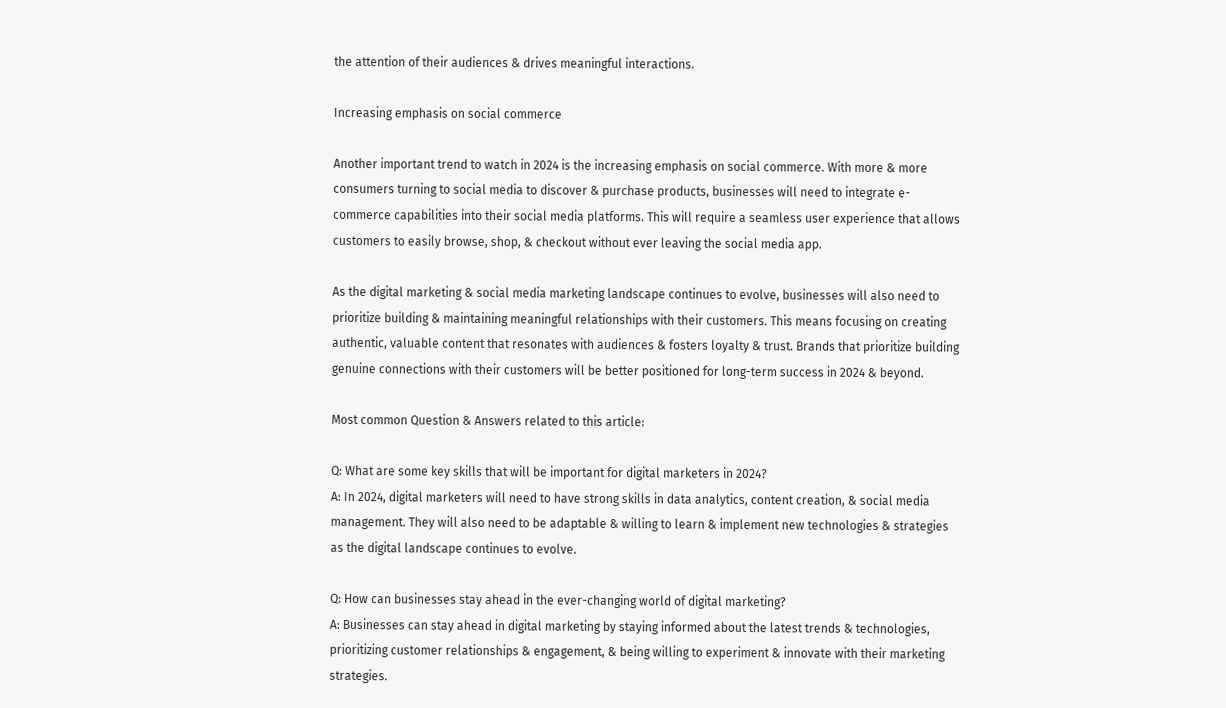the attention of their audiences & drives meaningful interactions.

Increasing emphasis on social commerce

Another important trend to watch in 2024 is the increasing emphasis on social commerce. With more & more consumers turning to social media to discover & purchase products, businesses will need to integrate e-commerce capabilities into their social media platforms. This will require a seamless user experience that allows customers to easily browse, shop, & checkout without ever leaving the social media app.

As the digital marketing & social media marketing landscape continues to evolve, businesses will also need to prioritize building & maintaining meaningful relationships with their customers. This means focusing on creating authentic, valuable content that resonates with audiences & fosters loyalty & trust. Brands that prioritize building genuine connections with their customers will be better positioned for long-term success in 2024 & beyond.

Most common Question & Answers related to this article:

Q: What are some key skills that will be important for digital marketers in 2024?
A: In 2024, digital marketers will need to have strong skills in data analytics, content creation, & social media management. They will also need to be adaptable & willing to learn & implement new technologies & strategies as the digital landscape continues to evolve.

Q: How can businesses stay ahead in the ever-changing world of digital marketing?
A: Businesses can stay ahead in digital marketing by staying informed about the latest trends & technologies, prioritizing customer relationships & engagement, & being willing to experiment & innovate with their marketing strategies.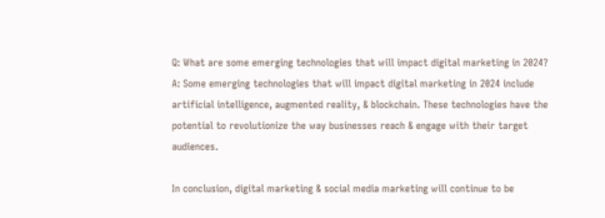Q: What are some emerging technologies that will impact digital marketing in 2024?
A: Some emerging technologies that will impact digital marketing in 2024 include artificial intelligence, augmented reality, & blockchain. These technologies have the potential to revolutionize the way businesses reach & engage with their target audiences.

In conclusion, digital marketing & social media marketing will continue to be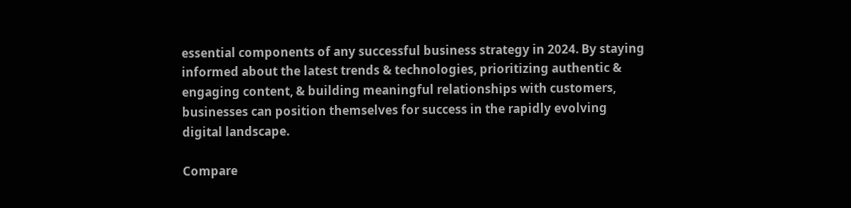essential components of any successful business strategy in 2024. By staying informed about the latest trends & technologies, prioritizing authentic & engaging content, & building meaningful relationships with customers, businesses can position themselves for success in the rapidly evolving digital landscape.

Compare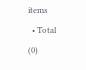items
  • Total (0)